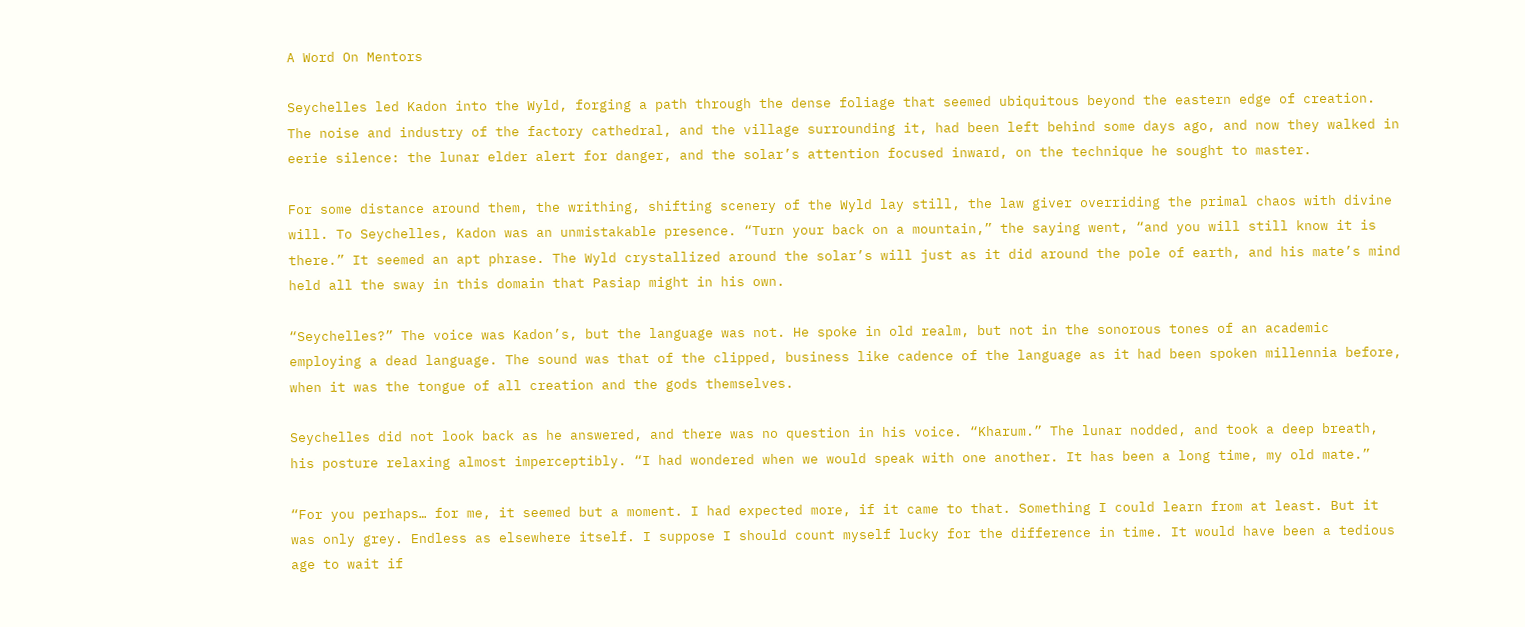A Word On Mentors

Seychelles led Kadon into the Wyld, forging a path through the dense foliage that seemed ubiquitous beyond the eastern edge of creation. The noise and industry of the factory cathedral, and the village surrounding it, had been left behind some days ago, and now they walked in eerie silence: the lunar elder alert for danger, and the solar’s attention focused inward, on the technique he sought to master.

For some distance around them, the writhing, shifting scenery of the Wyld lay still, the law giver overriding the primal chaos with divine will. To Seychelles, Kadon was an unmistakable presence. “Turn your back on a mountain,” the saying went, “and you will still know it is there.” It seemed an apt phrase. The Wyld crystallized around the solar’s will just as it did around the pole of earth, and his mate’s mind held all the sway in this domain that Pasiap might in his own.

“Seychelles?” The voice was Kadon’s, but the language was not. He spoke in old realm, but not in the sonorous tones of an academic employing a dead language. The sound was that of the clipped, business like cadence of the language as it had been spoken millennia before, when it was the tongue of all creation and the gods themselves.

Seychelles did not look back as he answered, and there was no question in his voice. “Kharum.” The lunar nodded, and took a deep breath, his posture relaxing almost imperceptibly. “I had wondered when we would speak with one another. It has been a long time, my old mate.”

“For you perhaps… for me, it seemed but a moment. I had expected more, if it came to that. Something I could learn from at least. But it was only grey. Endless as elsewhere itself. I suppose I should count myself lucky for the difference in time. It would have been a tedious age to wait if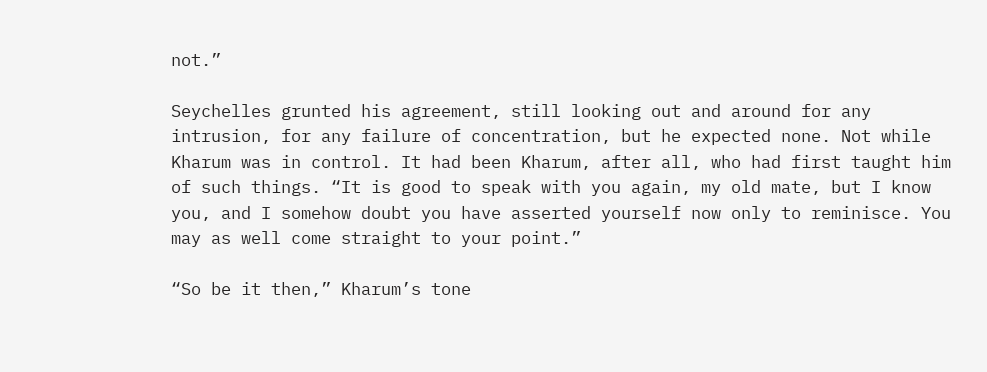not.”

Seychelles grunted his agreement, still looking out and around for any intrusion, for any failure of concentration, but he expected none. Not while Kharum was in control. It had been Kharum, after all, who had first taught him of such things. “It is good to speak with you again, my old mate, but I know you, and I somehow doubt you have asserted yourself now only to reminisce. You may as well come straight to your point.”

“So be it then,” Kharum’s tone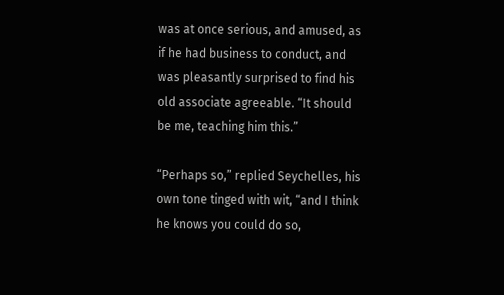was at once serious, and amused, as if he had business to conduct, and was pleasantly surprised to find his old associate agreeable. “It should be me, teaching him this.”

“Perhaps so,” replied Seychelles, his own tone tinged with wit, “and I think he knows you could do so,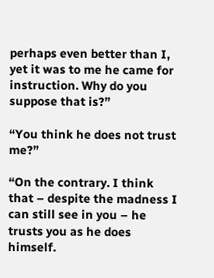perhaps even better than I, yet it was to me he came for instruction. Why do you suppose that is?”

“You think he does not trust me?”

“On the contrary. I think that – despite the madness I can still see in you – he trusts you as he does himself.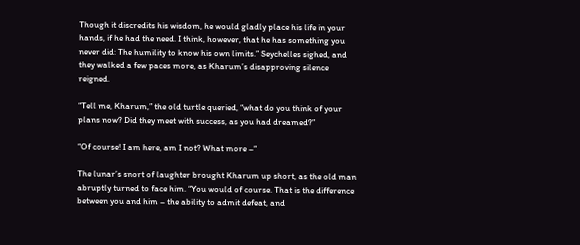Though it discredits his wisdom, he would gladly place his life in your hands, if he had the need. I think, however, that he has something you never did: The humility to know his own limits.” Seychelles sighed, and they walked a few paces more, as Kharum’s disapproving silence reigned.

“Tell me, Kharum,” the old turtle queried, “what do you think of your plans now? Did they meet with success, as you had dreamed?”

“Of course! I am here, am I not? What more –“

The lunar’s snort of laughter brought Kharum up short, as the old man abruptly turned to face him. “You would of course. That is the difference between you and him – the ability to admit defeat, and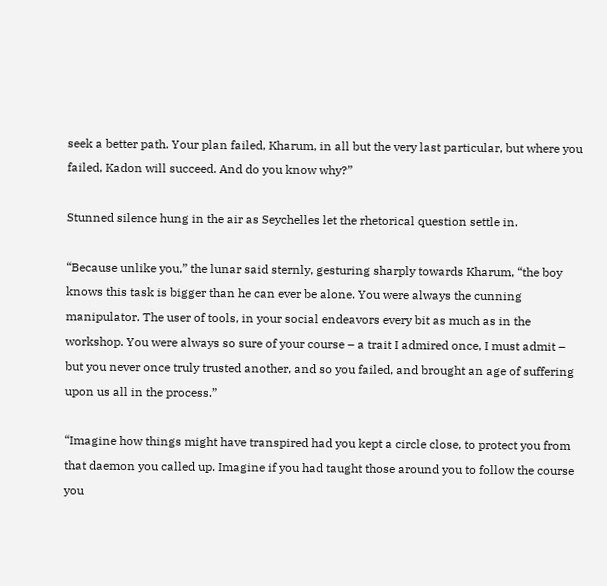seek a better path. Your plan failed, Kharum, in all but the very last particular, but where you failed, Kadon will succeed. And do you know why?”

Stunned silence hung in the air as Seychelles let the rhetorical question settle in.

“Because unlike you,” the lunar said sternly, gesturing sharply towards Kharum, “the boy knows this task is bigger than he can ever be alone. You were always the cunning manipulator. The user of tools, in your social endeavors every bit as much as in the workshop. You were always so sure of your course – a trait I admired once, I must admit – but you never once truly trusted another, and so you failed, and brought an age of suffering upon us all in the process.”

“Imagine how things might have transpired had you kept a circle close, to protect you from that daemon you called up. Imagine if you had taught those around you to follow the course you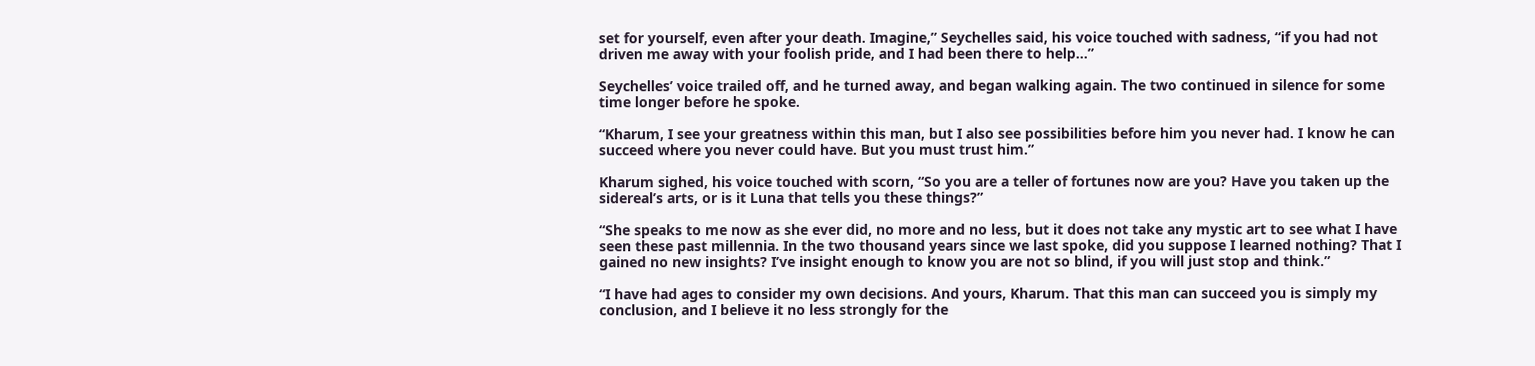set for yourself, even after your death. Imagine,” Seychelles said, his voice touched with sadness, “if you had not driven me away with your foolish pride, and I had been there to help…”

Seychelles’ voice trailed off, and he turned away, and began walking again. The two continued in silence for some time longer before he spoke.

“Kharum, I see your greatness within this man, but I also see possibilities before him you never had. I know he can succeed where you never could have. But you must trust him.”

Kharum sighed, his voice touched with scorn, “So you are a teller of fortunes now are you? Have you taken up the sidereal’s arts, or is it Luna that tells you these things?”

“She speaks to me now as she ever did, no more and no less, but it does not take any mystic art to see what I have seen these past millennia. In the two thousand years since we last spoke, did you suppose I learned nothing? That I gained no new insights? I’ve insight enough to know you are not so blind, if you will just stop and think.”

“I have had ages to consider my own decisions. And yours, Kharum. That this man can succeed you is simply my conclusion, and I believe it no less strongly for the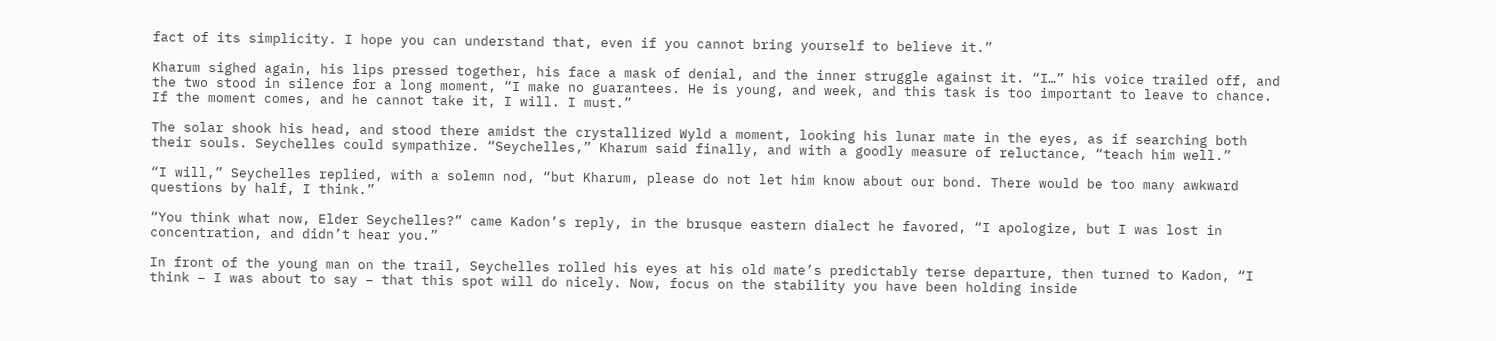fact of its simplicity. I hope you can understand that, even if you cannot bring yourself to believe it.”

Kharum sighed again, his lips pressed together, his face a mask of denial, and the inner struggle against it. “I…” his voice trailed off, and the two stood in silence for a long moment, “I make no guarantees. He is young, and week, and this task is too important to leave to chance. If the moment comes, and he cannot take it, I will. I must.”

The solar shook his head, and stood there amidst the crystallized Wyld a moment, looking his lunar mate in the eyes, as if searching both their souls. Seychelles could sympathize. “Seychelles,” Kharum said finally, and with a goodly measure of reluctance, “teach him well.”

“I will,” Seychelles replied, with a solemn nod, “but Kharum, please do not let him know about our bond. There would be too many awkward questions by half, I think.”

“You think what now, Elder Seychelles?” came Kadon’s reply, in the brusque eastern dialect he favored, “I apologize, but I was lost in concentration, and didn’t hear you.”

In front of the young man on the trail, Seychelles rolled his eyes at his old mate’s predictably terse departure, then turned to Kadon, “I think – I was about to say – that this spot will do nicely. Now, focus on the stability you have been holding inside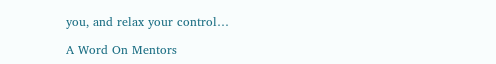you, and relax your control…

A Word On Mentors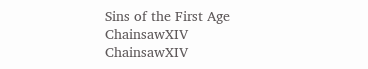Sins of the First Age ChainsawXIV ChainsawXIV